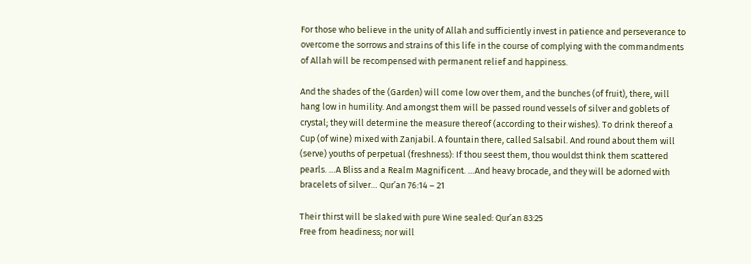For those who believe in the unity of Allah and sufficiently invest in patience and perseverance to overcome the sorrows and strains of this life in the course of complying with the commandments of Allah will be recompensed with permanent relief and happiness.

And the shades of the (Garden) will come low over them, and the bunches (of fruit), there, will hang low in humility. And amongst them will be passed round vessels of silver and goblets of crystal; they will determine the measure thereof (according to their wishes). To drink thereof a Cup (of wine) mixed with Zanjabil. A fountain there, called Salsabil. And round about them will (serve) youths of perpetual (freshness): If thou seest them, thou wouldst think them scattered pearls. …A Bliss and a Realm Magnificent. …And heavy brocade, and they will be adorned with bracelets of silver… Qur’an 76:14 – 21

Their thirst will be slaked with pure Wine sealed: Qur’an 83:25
Free from headiness; nor will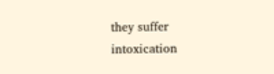they suffer intoxication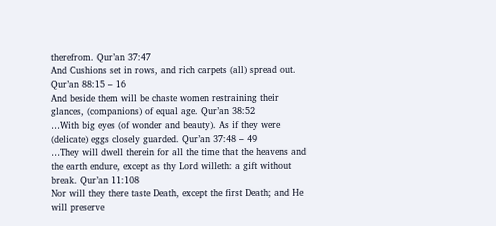therefrom. Qur’an 37:47
And Cushions set in rows, and rich carpets (all) spread out. Qur’an 88:15 – 16
And beside them will be chaste women restraining their glances, (companions) of equal age. Qur’an 38:52
…With big eyes (of wonder and beauty). As if they were (delicate) eggs closely guarded. Qur’an 37:48 – 49
…They will dwell therein for all the time that the heavens and the earth endure, except as thy Lord willeth: a gift without break. Qur’an 11:108
Nor will they there taste Death, except the first Death; and He will preserve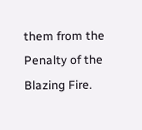them from the Penalty of the Blazing Fire.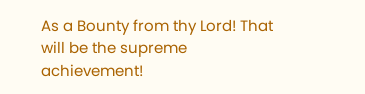As a Bounty from thy Lord! That will be the supreme achievement!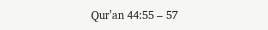Qur’an 44:55 – 57